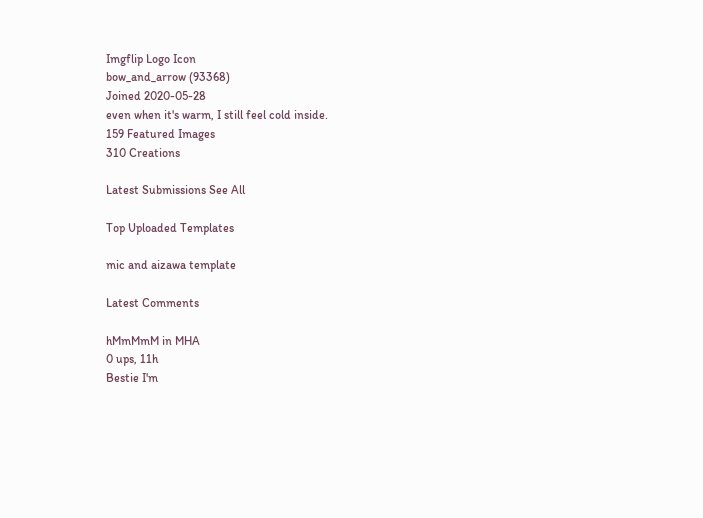Imgflip Logo Icon
bow_and_arrow (93368)
Joined 2020-05-28
even when it's warm, I still feel cold inside.
159 Featured Images
310 Creations

Latest Submissions See All

Top Uploaded Templates

mic and aizawa template

Latest Comments

hMmMmM in MHA
0 ups, 11h
Bestie I'm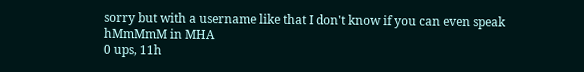sorry but with a username like that I don't know if you can even speak
hMmMmM in MHA
0 ups, 11h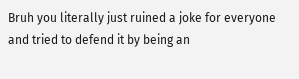Bruh you literally just ruined a joke for everyone and tried to defend it by being an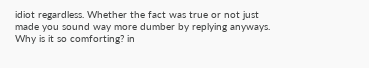idiot regardless. Whether the fact was true or not just made you sound way more dumber by replying anyways.
Why is it so comforting? in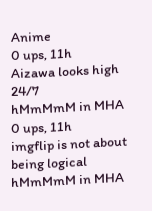Anime
0 ups, 11h
Aizawa looks high 24/7
hMmMmM in MHA
0 ups, 11h
imgflip is not about being logical
hMmMmM in MHA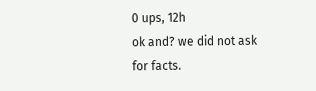0 ups, 12h
ok and? we did not ask for facts.